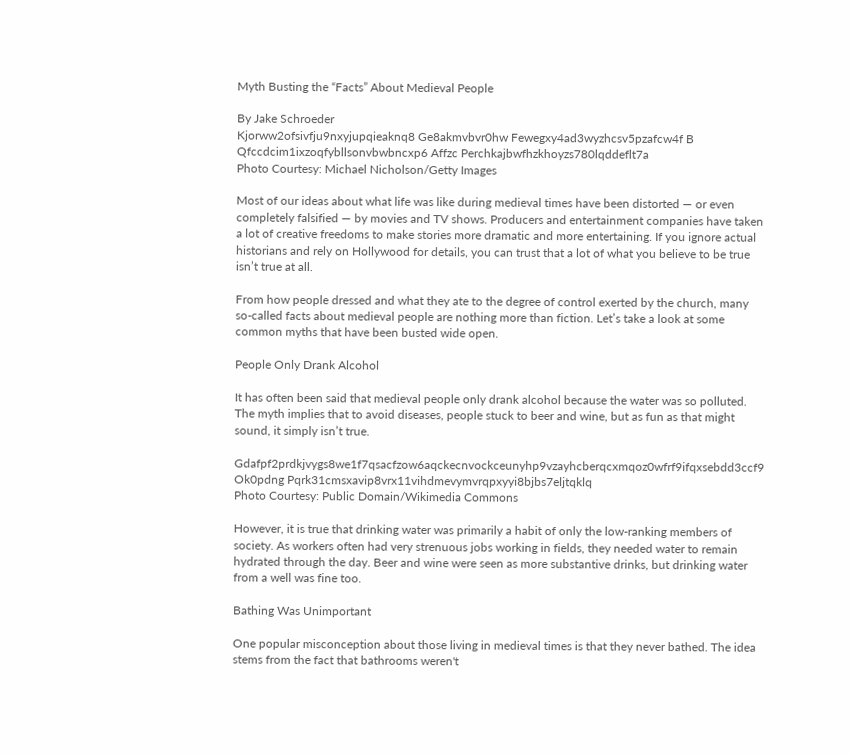Myth Busting the “Facts” About Medieval People

By Jake Schroeder
Kjorww2ofsivfju9nxyjupqieaknq8 Ge8akmvbvr0hw Fewegxy4ad3wyzhcsv5pzafcw4f B Qfccdcim1ixzoqfybllsonvbwbncxp6 Affzc Perchkajbwfhzkhoyzs780lqddeflt7a
Photo Courtesy: Michael Nicholson/Getty Images

Most of our ideas about what life was like during medieval times have been distorted — or even completely falsified — by movies and TV shows. Producers and entertainment companies have taken a lot of creative freedoms to make stories more dramatic and more entertaining. If you ignore actual historians and rely on Hollywood for details, you can trust that a lot of what you believe to be true isn’t true at all.

From how people dressed and what they ate to the degree of control exerted by the church, many so-called facts about medieval people are nothing more than fiction. Let’s take a look at some common myths that have been busted wide open.

People Only Drank Alcohol

It has often been said that medieval people only drank alcohol because the water was so polluted. The myth implies that to avoid diseases, people stuck to beer and wine, but as fun as that might sound, it simply isn’t true.

Gdafpf2prdkjvygs8we1f7qsacfzow6aqckecnvockceunyhp9vzayhcberqcxmqoz0wfrf9ifqxsebdd3ccf9 Ok0pdng Pqrk31cmsxavip8vrx11vihdmevymvrqpxyyi8bjbs7eljtqklq
Photo Courtesy: Public Domain/Wikimedia Commons

However, it is true that drinking water was primarily a habit of only the low-ranking members of society. As workers often had very strenuous jobs working in fields, they needed water to remain hydrated through the day. Beer and wine were seen as more substantive drinks, but drinking water from a well was fine too.

Bathing Was Unimportant

One popular misconception about those living in medieval times is that they never bathed. The idea stems from the fact that bathrooms weren't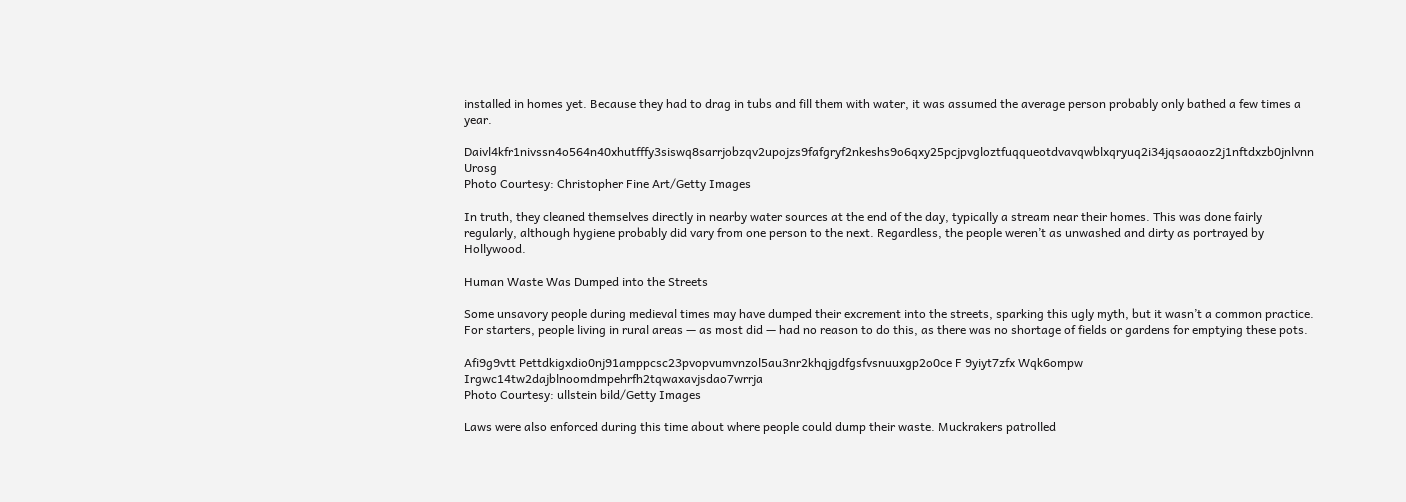installed in homes yet. Because they had to drag in tubs and fill them with water, it was assumed the average person probably only bathed a few times a year.

Daivl4kfr1nivssn4o564n40xhutfffy3siswq8sarrjobzqv2upojzs9fafgryf2nkeshs9o6qxy25pcjpvgloztfuqqueotdvavqwblxqryuq2i34jqsaoaoz2j1nftdxzb0jnlvnn Urosg
Photo Courtesy: Christopher Fine Art/Getty Images

In truth, they cleaned themselves directly in nearby water sources at the end of the day, typically a stream near their homes. This was done fairly regularly, although hygiene probably did vary from one person to the next. Regardless, the people weren’t as unwashed and dirty as portrayed by Hollywood.

Human Waste Was Dumped into the Streets

Some unsavory people during medieval times may have dumped their excrement into the streets, sparking this ugly myth, but it wasn’t a common practice. For starters, people living in rural areas — as most did — had no reason to do this, as there was no shortage of fields or gardens for emptying these pots.

Afi9g9vtt Pettdkigxdio0nj91amppcsc23pvopvumvnzol5au3nr2khqjgdfgsfvsnuuxgp2o0ce F 9yiyt7zfx Wqk6ompw Irgwc14tw2dajblnoomdmpehrfh2tqwaxavjsdao7wrrja
Photo Courtesy: ullstein bild/Getty Images

Laws were also enforced during this time about where people could dump their waste. Muckrakers patrolled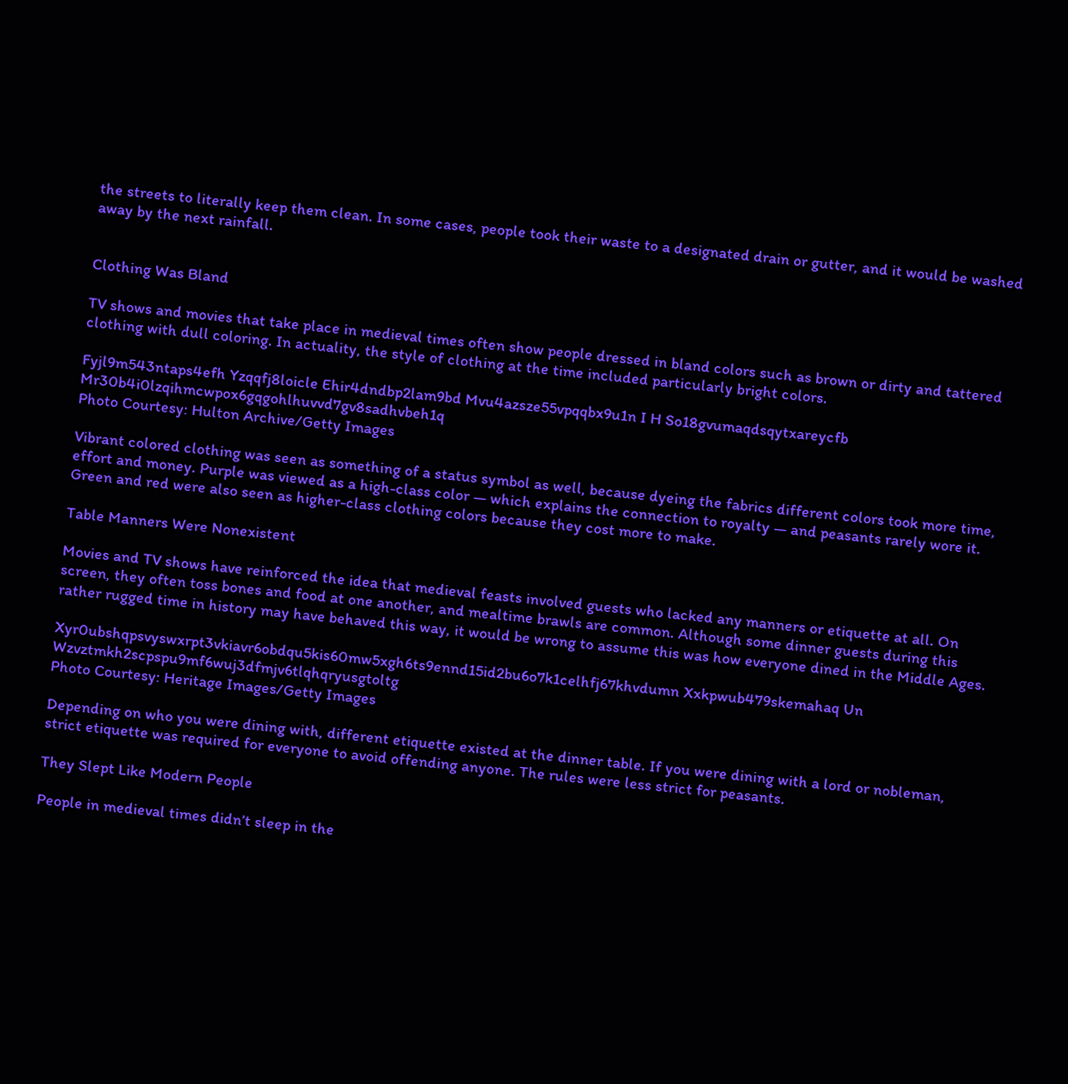the streets to literally keep them clean. In some cases, people took their waste to a designated drain or gutter, and it would be washed away by the next rainfall.


Clothing Was Bland

TV shows and movies that take place in medieval times often show people dressed in bland colors such as brown or dirty and tattered clothing with dull coloring. In actuality, the style of clothing at the time included particularly bright colors.

Fyjl9m543ntaps4efh Yzqqfj8loicle Ehir4dndbp2lam9bd Mvu4azsze55vpqqbx9u1n I H So18gvumaqdsqytxareycfb Mr30b4i0lzqihmcwpox6gqgohlhuvvd7gv8sadhvbeh1q
Photo Courtesy: Hulton Archive/Getty Images

Vibrant colored clothing was seen as something of a status symbol as well, because dyeing the fabrics different colors took more time, effort and money. Purple was viewed as a high-class color — which explains the connection to royalty — and peasants rarely wore it. Green and red were also seen as higher-class clothing colors because they cost more to make.

Table Manners Were Nonexistent

Movies and TV shows have reinforced the idea that medieval feasts involved guests who lacked any manners or etiquette at all. On screen, they often toss bones and food at one another, and mealtime brawls are common. Although some dinner guests during this rather rugged time in history may have behaved this way, it would be wrong to assume this was how everyone dined in the Middle Ages.

Xyr0ubshqpsvyswxrpt3vkiavr6obdqu5kis60mw5xgh6ts9ennd15id2bu6o7k1celhfj67khvdumn Xxkpwub479skemahaq Un Wzvztmkh2scpspu9mf6wuj3dfmjv6tlqhqryusgtoltg
Photo Courtesy: Heritage Images/Getty Images

Depending on who you were dining with, different etiquette existed at the dinner table. If you were dining with a lord or nobleman, strict etiquette was required for everyone to avoid offending anyone. The rules were less strict for peasants.

They Slept Like Modern People

People in medieval times didn’t sleep in the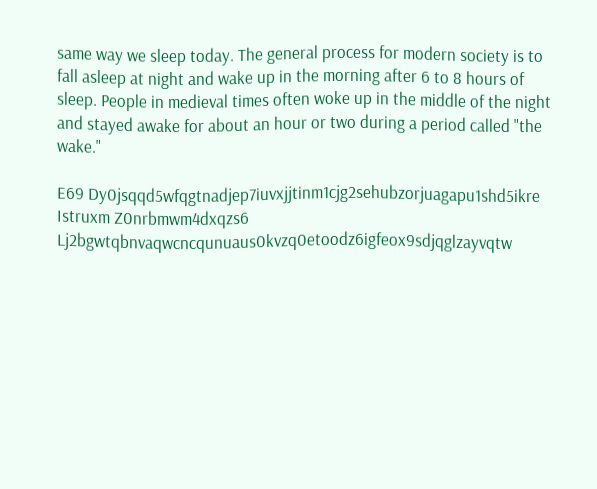same way we sleep today. The general process for modern society is to fall asleep at night and wake up in the morning after 6 to 8 hours of sleep. People in medieval times often woke up in the middle of the night and stayed awake for about an hour or two during a period called "the wake."

E69 Dy0jsqqd5wfqgtnadjep7iuvxjjtinm1cjg2sehubzorjuagapu1shd5ikre Istruxm Z0nrbmwm4dxqzs6 Lj2bgwtqbnvaqwcncqunuaus0kvzq0etoodz6igfeox9sdjqglzayvqtw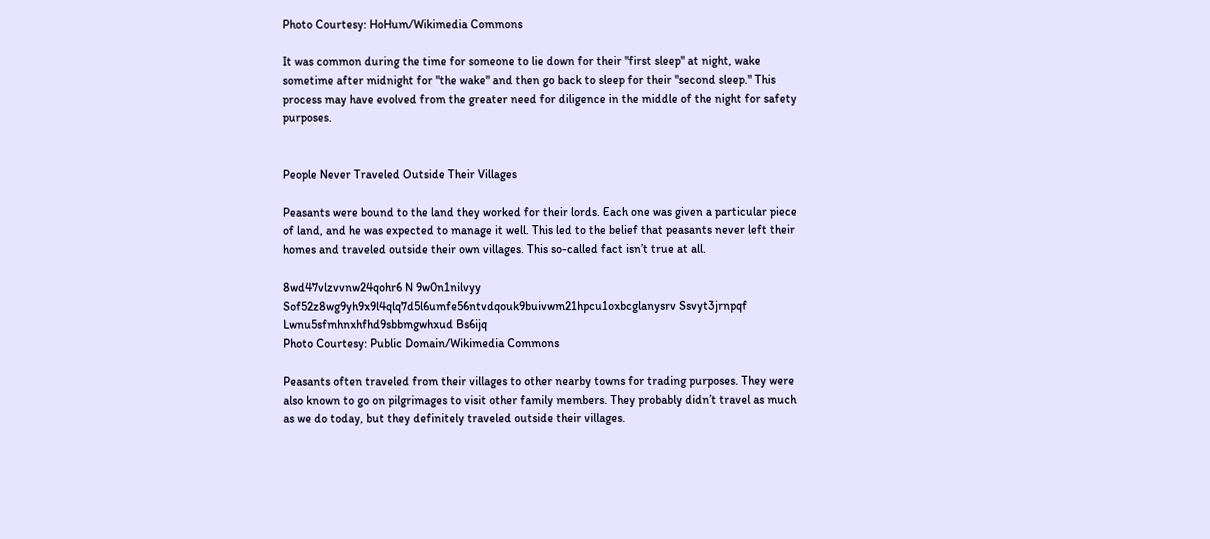Photo Courtesy: HoHum/Wikimedia Commons

It was common during the time for someone to lie down for their "first sleep" at night, wake sometime after midnight for "the wake" and then go back to sleep for their "second sleep." This process may have evolved from the greater need for diligence in the middle of the night for safety purposes.


People Never Traveled Outside Their Villages

Peasants were bound to the land they worked for their lords. Each one was given a particular piece of land, and he was expected to manage it well. This led to the belief that peasants never left their homes and traveled outside their own villages. This so-called fact isn’t true at all.

8wd47vlzvvnw24qohr6 N 9w0n1nilvyy Sof52z8wg9yh9x9l4qlq7d5l6umfe56ntvdqouk9buivwm21hpcu1oxbcglanysrv Ssvyt3jrnpqf Lwnu5sfmhnxhfhd9sbbmgwhxud Bs6ijq
Photo Courtesy: Public Domain/Wikimedia Commons

Peasants often traveled from their villages to other nearby towns for trading purposes. They were also known to go on pilgrimages to visit other family members. They probably didn’t travel as much as we do today, but they definitely traveled outside their villages.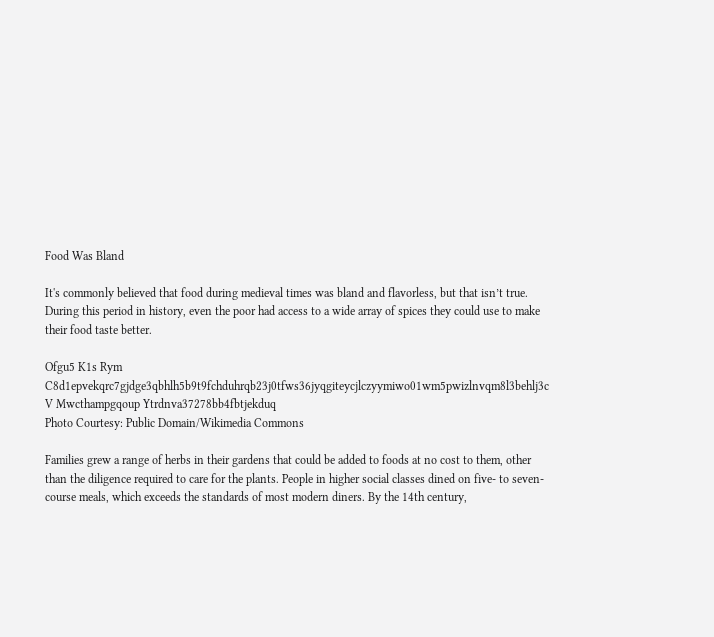Food Was Bland

It's commonly believed that food during medieval times was bland and flavorless, but that isn’t true. During this period in history, even the poor had access to a wide array of spices they could use to make their food taste better.

Ofgu5 K1s Rym C8d1epvekqrc7gjdge3qbhlh5b9t9fchduhrqb23j0tfws36jyqgiteycjlczyymiwo01wm5pwizlnvqm8l3behlj3c V Mwcthampgqoup Ytrdnva37278bb4fbtjekduq
Photo Courtesy: Public Domain/Wikimedia Commons

Families grew a range of herbs in their gardens that could be added to foods at no cost to them, other than the diligence required to care for the plants. People in higher social classes dined on five- to seven-course meals, which exceeds the standards of most modern diners. By the 14th century,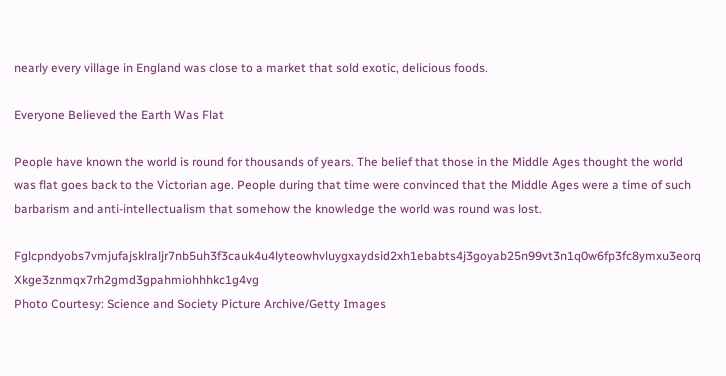nearly every village in England was close to a market that sold exotic, delicious foods.

Everyone Believed the Earth Was Flat

People have known the world is round for thousands of years. The belief that those in the Middle Ages thought the world was flat goes back to the Victorian age. People during that time were convinced that the Middle Ages were a time of such barbarism and anti-intellectualism that somehow the knowledge the world was round was lost.

Fglcpndyobs7vmjufajsklraljr7nb5uh3f3cauk4u4lyteowhvluygxaydsid2xh1ebabts4j3goyab25n99vt3n1q0w6fp3fc8ymxu3eorq Xkge3znmqx7rh2gmd3gpahmiohhhkc1g4vg
Photo Courtesy: Science and Society Picture Archive/Getty Images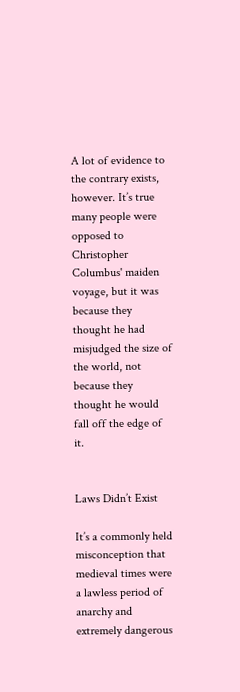A lot of evidence to the contrary exists, however. It’s true many people were opposed to Christopher Columbus' maiden voyage, but it was because they thought he had misjudged the size of the world, not because they thought he would fall off the edge of it.


Laws Didn’t Exist

It’s a commonly held misconception that medieval times were a lawless period of anarchy and extremely dangerous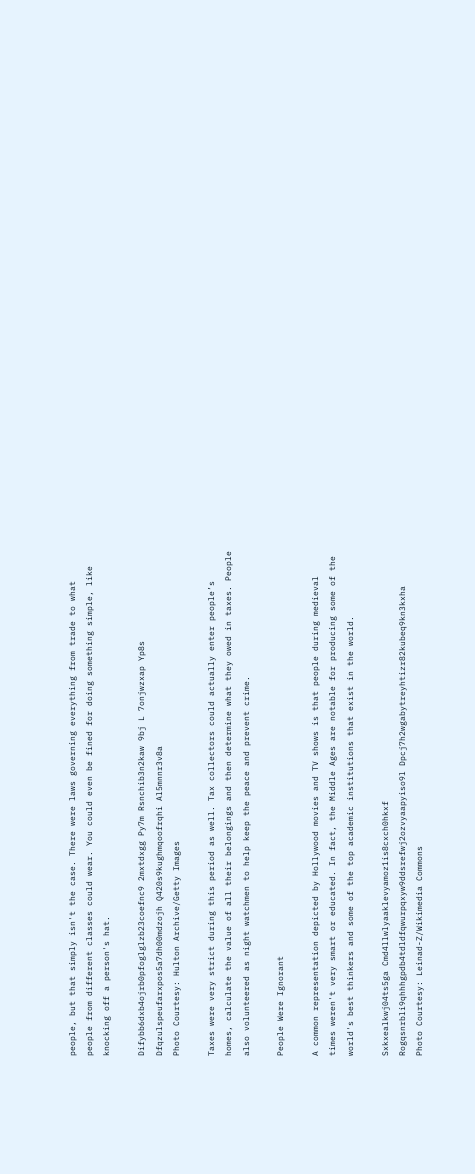people, but that simply isn't the case. There were laws governing everything from trade to what people from different classes could wear. You could even be fined for doing something simple, like knocking off a person's hat.

Difybb6dxb4ojrb0pfoglglzb23coefnc9 2mxtdxgg Py7m Rsnchib3n2kaw 9bj L 7onjwzxap Yp8s Dfqzulspeufarxpos5a7dh00mdzojh Q420s9kughmqoofrqhi Al5mnnr3v8a
Photo Courtesy: Hulton Archive/Getty Images

Taxes were very strict during this period as well. Tax collectors could actually enter people’s homes, calculate the value of all their belongings and then determine what they owed in taxes. People also volunteered as night watchmen to help keep the peace and prevent crime.

People Were Ignorant

A common representation depicted by Hollywood movies and TV shows is that people during medieval times weren't very smart or educated. In fact, the Middle Ages are notable for producing some of the world's best thinkers and some of the top academic institutions that exist in the world.

Sxkxealkwj04ts5ga Cmd4llwlyaaklevyamoz1is8cxch0hkxf Rogqsnrbli9qhhhgpdb4tdldfqwurpqxyw9ddsrefwj2ozvyaapyiso9l Dpcj7h2wgabytreyhtizr82kubeq9kn3kxha
Photo Courtesy: Leinad-Z/Wikimedia Commons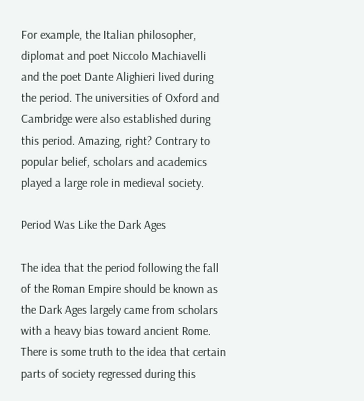For example, the Italian philosopher, diplomat and poet Niccolo Machiavelli and the poet Dante Alighieri lived during the period. The universities of Oxford and Cambridge were also established during this period. Amazing, right? Contrary to popular belief, scholars and academics played a large role in medieval society.

Period Was Like the Dark Ages

The idea that the period following the fall of the Roman Empire should be known as the Dark Ages largely came from scholars with a heavy bias toward ancient Rome. There is some truth to the idea that certain parts of society regressed during this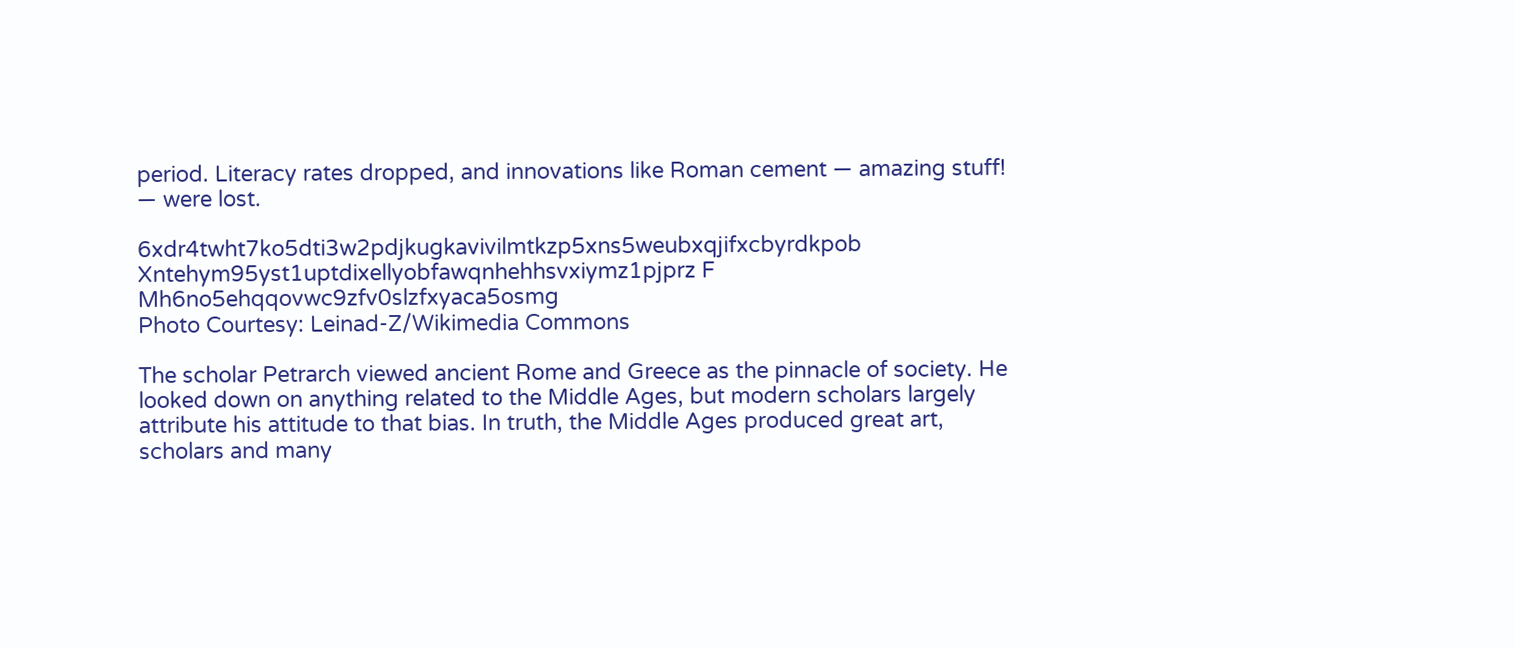period. Literacy rates dropped, and innovations like Roman cement — amazing stuff! — were lost.

6xdr4twht7ko5dti3w2pdjkugkavivilmtkzp5xns5weubxqjifxcbyrdkpob Xntehym95yst1uptdixellyobfawqnhehhsvxiymz1pjprz F Mh6no5ehqqovwc9zfv0slzfxyaca5osmg
Photo Courtesy: Leinad-Z/Wikimedia Commons

The scholar Petrarch viewed ancient Rome and Greece as the pinnacle of society. He looked down on anything related to the Middle Ages, but modern scholars largely attribute his attitude to that bias. In truth, the Middle Ages produced great art, scholars and many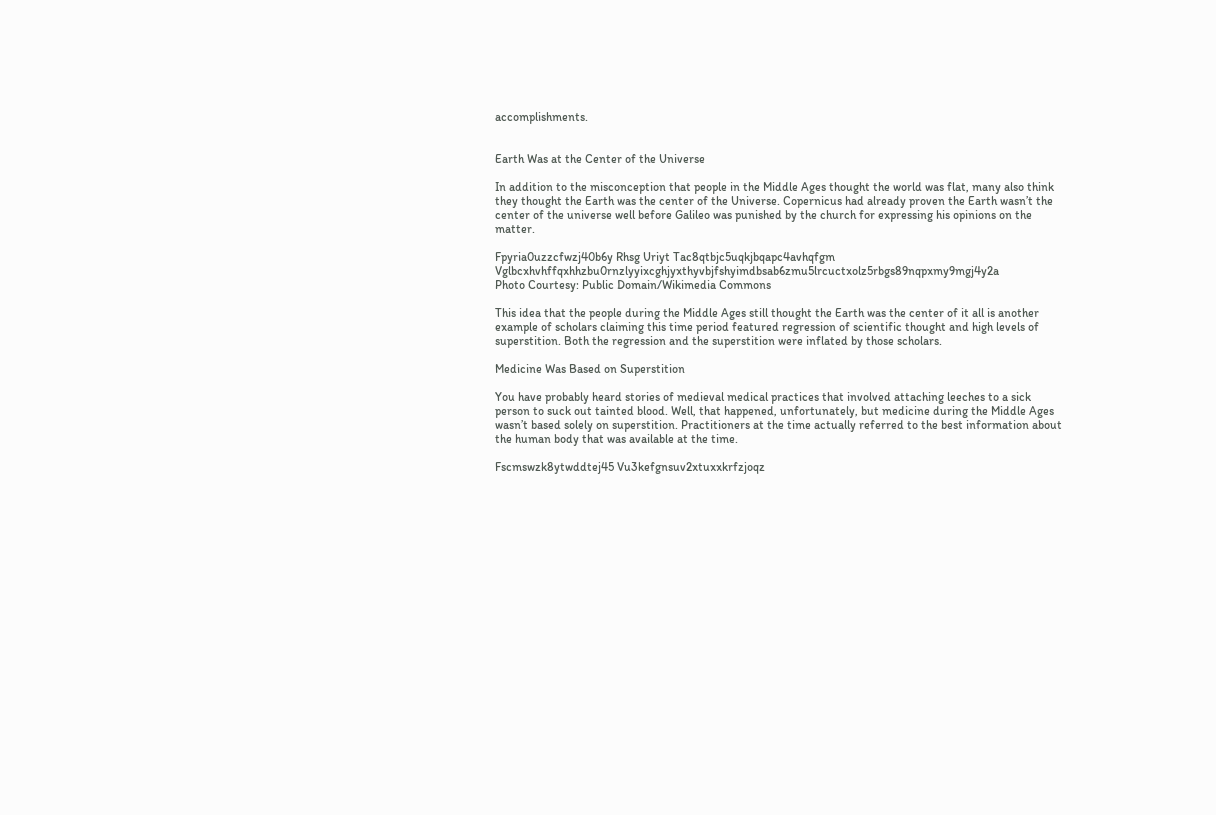accomplishments.


Earth Was at the Center of the Universe

In addition to the misconception that people in the Middle Ages thought the world was flat, many also think they thought the Earth was the center of the Universe. Copernicus had already proven the Earth wasn’t the center of the universe well before Galileo was punished by the church for expressing his opinions on the matter.

Fpyria0uzzcfwzj40b6y Rhsg Uriyt Tac8qtbjc5uqkjbqapc4avhqfgm Vglbcxhvhffqxhhzbu0rnzlyyixcghjyxthyvbjfshyimdbsab6zmu5lrcuctxolz5rbgs89nqpxmy9mgj4y2a
Photo Courtesy: Public Domain/Wikimedia Commons

This idea that the people during the Middle Ages still thought the Earth was the center of it all is another example of scholars claiming this time period featured regression of scientific thought and high levels of superstition. Both the regression and the superstition were inflated by those scholars.

Medicine Was Based on Superstition

You have probably heard stories of medieval medical practices that involved attaching leeches to a sick person to suck out tainted blood. Well, that happened, unfortunately, but medicine during the Middle Ages wasn’t based solely on superstition. Practitioners at the time actually referred to the best information about the human body that was available at the time.

Fscmswzk8ytwddtej45 Vu3kefgnsuv2xtuxxkrfzjoqz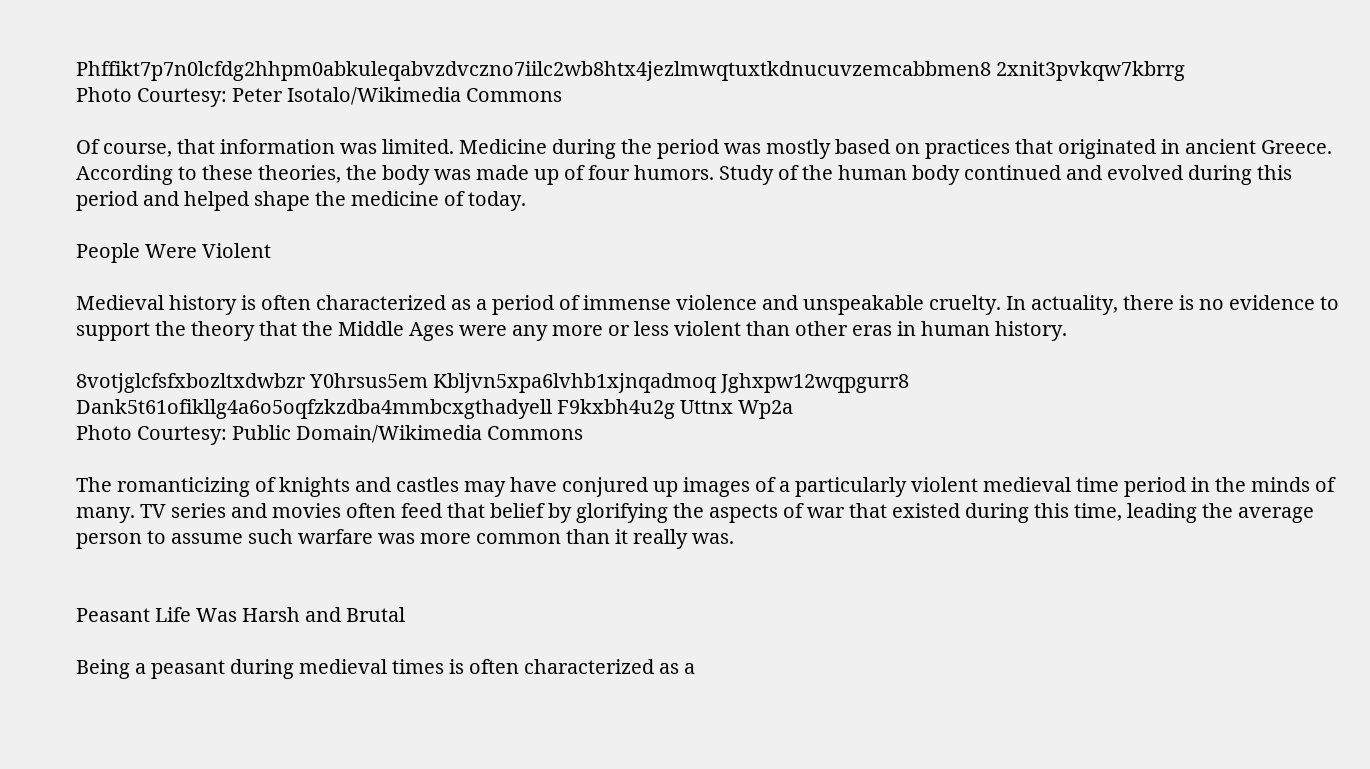Phffikt7p7n0lcfdg2hhpm0abkuleqabvzdvczno7iilc2wb8htx4jezlmwqtuxtkdnucuvzemcabbmen8 2xnit3pvkqw7kbrrg
Photo Courtesy: Peter Isotalo/Wikimedia Commons

Of course, that information was limited. Medicine during the period was mostly based on practices that originated in ancient Greece. According to these theories, the body was made up of four humors. Study of the human body continued and evolved during this period and helped shape the medicine of today.

People Were Violent

Medieval history is often characterized as a period of immense violence and unspeakable cruelty. In actuality, there is no evidence to support the theory that the Middle Ages were any more or less violent than other eras in human history.

8votjglcfsfxbozltxdwbzr Y0hrsus5em Kbljvn5xpa6lvhb1xjnqadmoq Jghxpw12wqpgurr8 Dank5t61ofikllg4a6o5oqfzkzdba4mmbcxgthadyell F9kxbh4u2g Uttnx Wp2a
Photo Courtesy: Public Domain/Wikimedia Commons

The romanticizing of knights and castles may have conjured up images of a particularly violent medieval time period in the minds of many. TV series and movies often feed that belief by glorifying the aspects of war that existed during this time, leading the average person to assume such warfare was more common than it really was.


Peasant Life Was Harsh and Brutal

Being a peasant during medieval times is often characterized as a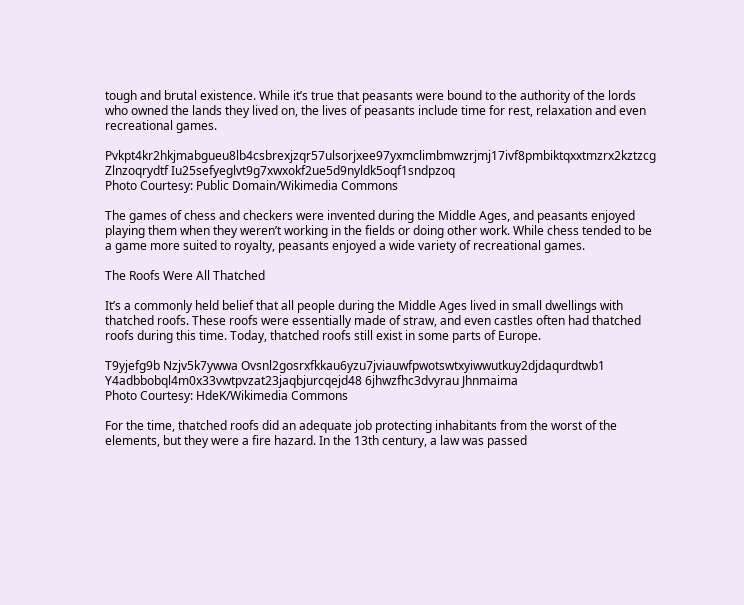tough and brutal existence. While it’s true that peasants were bound to the authority of the lords who owned the lands they lived on, the lives of peasants include time for rest, relaxation and even recreational games.

Pvkpt4kr2hkjmabgueu8lb4csbrexjzqr57ulsorjxee97yxmclimbmwzrjmj17ivf8pmbiktqxxtmzrx2kztzcg Zlnzoqrydtf Iu25sefyeglvt9g7xwxokf2ue5d9nyldk5oqf1sndpzoq
Photo Courtesy: Public Domain/Wikimedia Commons

The games of chess and checkers were invented during the Middle Ages, and peasants enjoyed playing them when they weren’t working in the fields or doing other work. While chess tended to be a game more suited to royalty, peasants enjoyed a wide variety of recreational games.

The Roofs Were All Thatched

It’s a commonly held belief that all people during the Middle Ages lived in small dwellings with thatched roofs. These roofs were essentially made of straw, and even castles often had thatched roofs during this time. Today, thatched roofs still exist in some parts of Europe.

T9yjefg9b Nzjv5k7ywwa Ovsnl2gosrxfkkau6yzu7jviauwfpwotswtxyiwwutkuy2djdaqurdtwb1 Y4adbbobql4m0x33vwtpvzat23jaqbjurcqejd48 6jhwzfhc3dvyrau Jhnmaima
Photo Courtesy: HdeK/Wikimedia Commons

For the time, thatched roofs did an adequate job protecting inhabitants from the worst of the elements, but they were a fire hazard. In the 13th century, a law was passed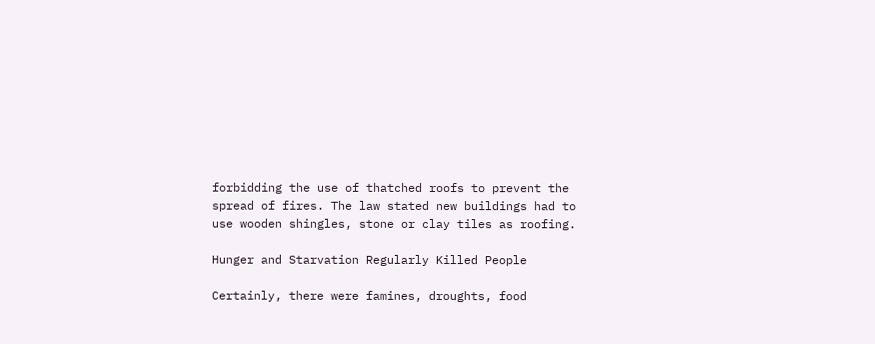forbidding the use of thatched roofs to prevent the spread of fires. The law stated new buildings had to use wooden shingles, stone or clay tiles as roofing.

Hunger and Starvation Regularly Killed People

Certainly, there were famines, droughts, food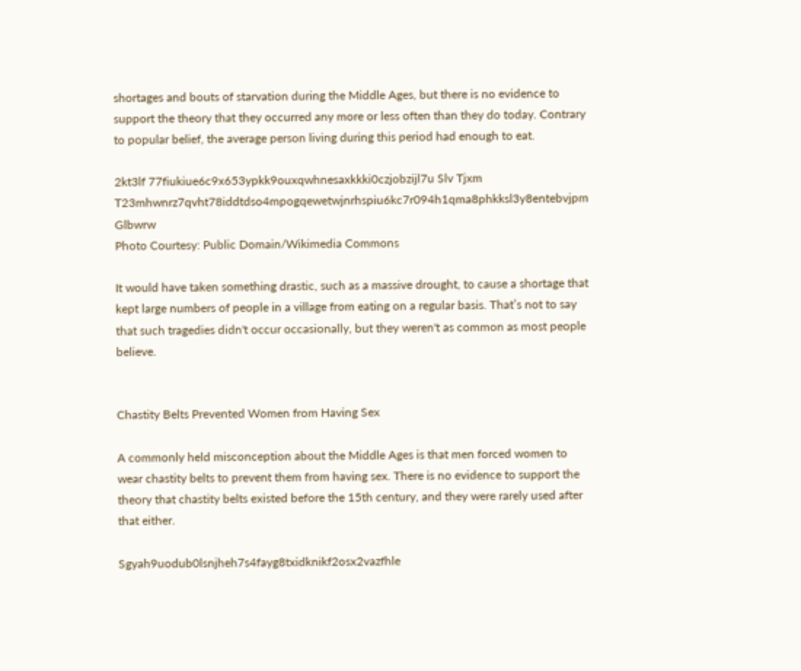shortages and bouts of starvation during the Middle Ages, but there is no evidence to support the theory that they occurred any more or less often than they do today. Contrary to popular belief, the average person living during this period had enough to eat.

2kt3lf 77fiukiue6c9x653ypkk9ouxqwhnesaxkkki0czjobzijl7u Slv Tjxm T23mhwnrz7qvht78iddtdso4mpogqewetwjnrhspiu6kc7r094h1qma8phkksl3y8entebvjpm Glbwrw
Photo Courtesy: Public Domain/Wikimedia Commons

It would have taken something drastic, such as a massive drought, to cause a shortage that kept large numbers of people in a village from eating on a regular basis. That’s not to say that such tragedies didn't occur occasionally, but they weren't as common as most people believe.


Chastity Belts Prevented Women from Having Sex

A commonly held misconception about the Middle Ages is that men forced women to wear chastity belts to prevent them from having sex. There is no evidence to support the theory that chastity belts existed before the 15th century, and they were rarely used after that either.

Sgyah9uodub0lsnjheh7s4fayg8txidknikf2osx2vazfhle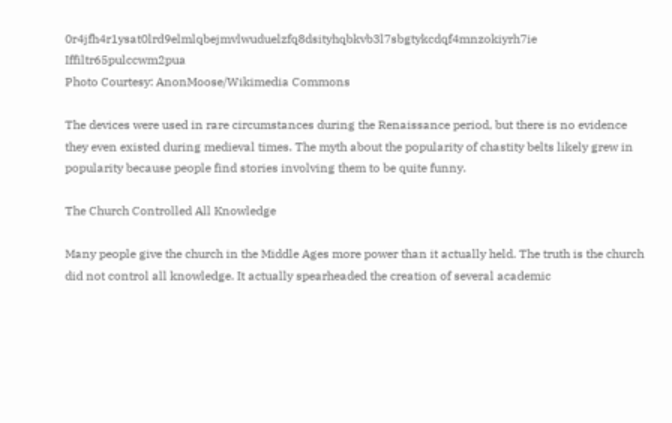0r4jfh4r1ysat0lrd9elmlqbejmvlwuduelzfq8dsityhqbkvb3l7sbgtykcdqf4mnzokiyrh7ie Iffiltr65pulccwm2pua
Photo Courtesy: AnonMoose/Wikimedia Commons

The devices were used in rare circumstances during the Renaissance period, but there is no evidence they even existed during medieval times. The myth about the popularity of chastity belts likely grew in popularity because people find stories involving them to be quite funny.

The Church Controlled All Knowledge

Many people give the church in the Middle Ages more power than it actually held. The truth is the church did not control all knowledge. It actually spearheaded the creation of several academic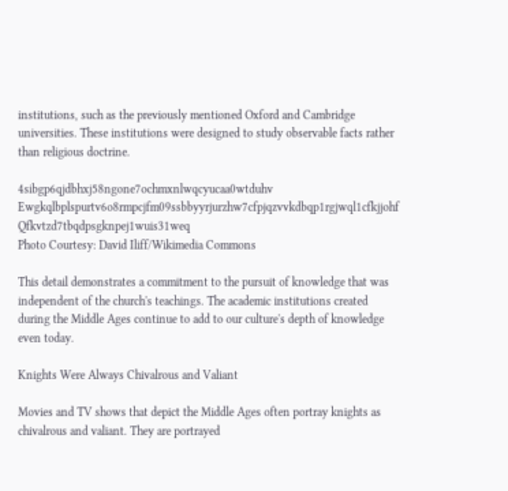institutions, such as the previously mentioned Oxford and Cambridge universities. These institutions were designed to study observable facts rather than religious doctrine.

4sibgp6qjdbhxj58ngone7ochmxnlwqcyucaa0wtduhv Ewgkqlbplspurtv6o8rmpcjfm09ssbbyyrjurzhw7cfpjqzvvkdbqp1rgjwql1cfkjjohf Qfkvtzd7tbqdpsgknpej1wuis31weq
Photo Courtesy: David Iliff/Wikimedia Commons

This detail demonstrates a commitment to the pursuit of knowledge that was independent of the church's teachings. The academic institutions created during the Middle Ages continue to add to our culture's depth of knowledge even today.

Knights Were Always Chivalrous and Valiant

Movies and TV shows that depict the Middle Ages often portray knights as chivalrous and valiant. They are portrayed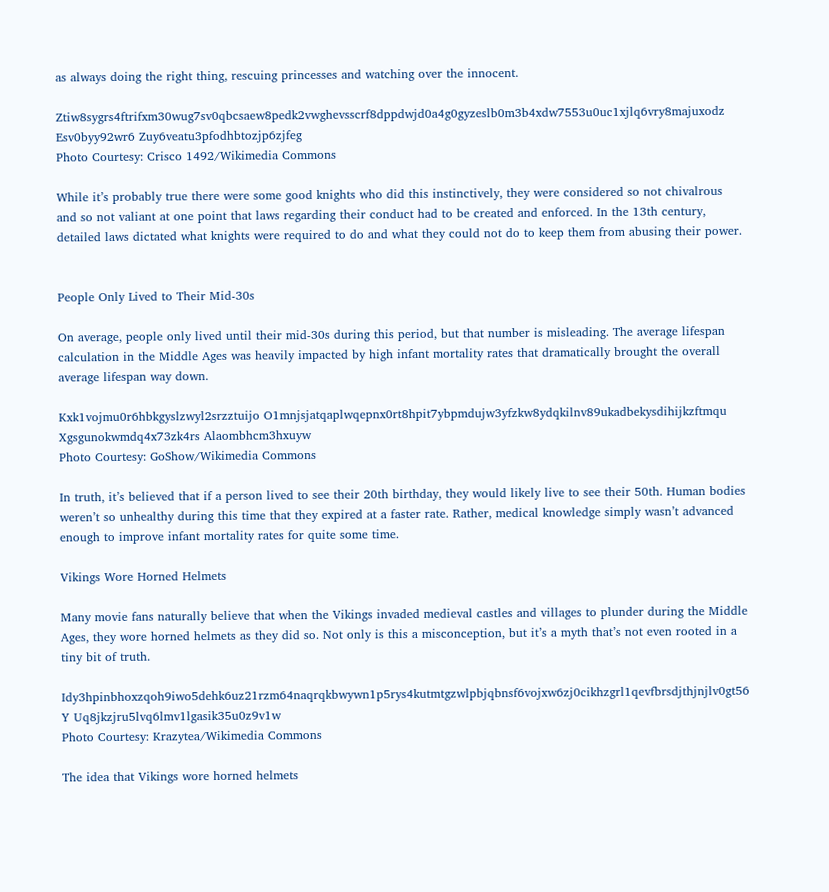as always doing the right thing, rescuing princesses and watching over the innocent.

Ztiw8sygrs4ftrifxm30wug7sv0qbcsaew8pedk2vwghevsscrf8dppdwjd0a4g0gyzeslb0m3b4xdw7553u0uc1xjlq6vry8majuxodz Esv0byy92wr6 Zuy6veatu3pfodhbtozjp6zjfeg
Photo Courtesy: Crisco 1492/Wikimedia Commons

While it’s probably true there were some good knights who did this instinctively, they were considered so not chivalrous and so not valiant at one point that laws regarding their conduct had to be created and enforced. In the 13th century, detailed laws dictated what knights were required to do and what they could not do to keep them from abusing their power.


People Only Lived to Their Mid-30s

On average, people only lived until their mid-30s during this period, but that number is misleading. The average lifespan calculation in the Middle Ages was heavily impacted by high infant mortality rates that dramatically brought the overall average lifespan way down.

Kxk1vojmu0r6hbkgyslzwyl2srzztuijo O1mnjsjatqaplwqepnx0rt8hpit7ybpmdujw3yfzkw8ydqkilnv89ukadbekysdihijkzftmqu Xgsgunokwmdq4x73zk4rs Alaombhcm3hxuyw
Photo Courtesy: GoShow/Wikimedia Commons

In truth, it’s believed that if a person lived to see their 20th birthday, they would likely live to see their 50th. Human bodies weren’t so unhealthy during this time that they expired at a faster rate. Rather, medical knowledge simply wasn’t advanced enough to improve infant mortality rates for quite some time.

Vikings Wore Horned Helmets

Many movie fans naturally believe that when the Vikings invaded medieval castles and villages to plunder during the Middle Ages, they wore horned helmets as they did so. Not only is this a misconception, but it’s a myth that’s not even rooted in a tiny bit of truth.

Idy3hpinbhoxzqoh9iwo5dehk6uz21rzm64naqrqkbwywn1p5rys4kutmtgzwlpbjqbnsf6vojxw6zj0cikhzgrl1qevfbrsdjthjnjlv0gt56 Y Uq8jkzjru5lvq6lmv1lgasik35u0z9v1w
Photo Courtesy: Krazytea/Wikimedia Commons

The idea that Vikings wore horned helmets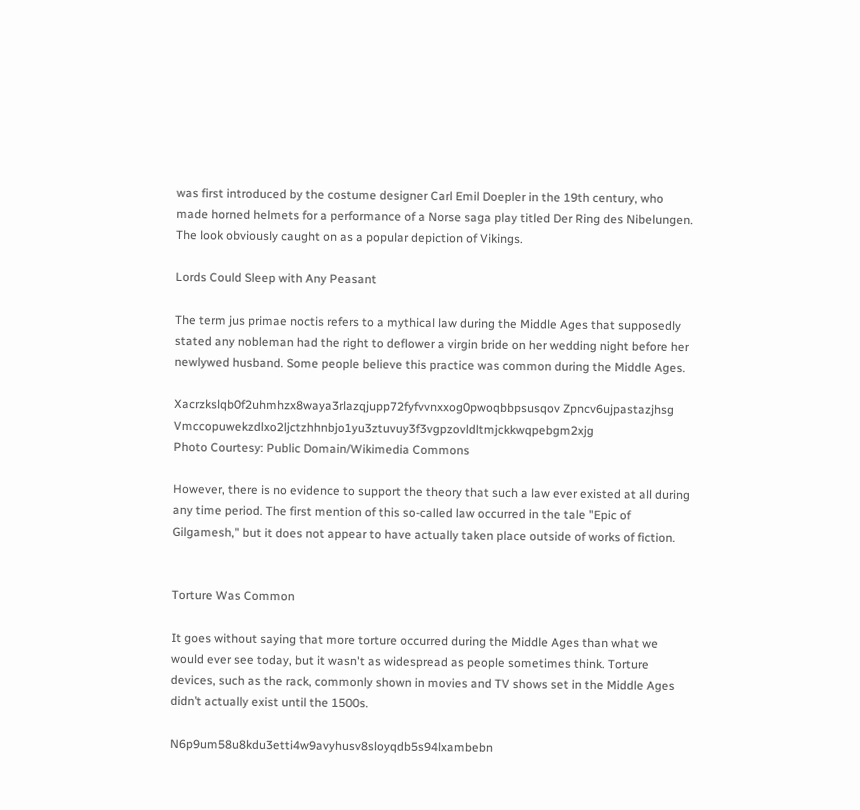was first introduced by the costume designer Carl Emil Doepler in the 19th century, who made horned helmets for a performance of a Norse saga play titled Der Ring des Nibelungen. The look obviously caught on as a popular depiction of Vikings.

Lords Could Sleep with Any Peasant

The term jus primae noctis refers to a mythical law during the Middle Ages that supposedly stated any nobleman had the right to deflower a virgin bride on her wedding night before her newlywed husband. Some people believe this practice was common during the Middle Ages.

Xacrzkslqb0f2uhmhzx8waya3rlazqjupp72fyfvvnxxog0pwoqbbpsusqov Zpncv6ujpastazjhsg Vmccopuwekzdlxo2ljctzhhnbjo1yu3ztuvuy3f3vgpzovldltmjckkwqpebgm2xjg
Photo Courtesy: Public Domain/Wikimedia Commons

However, there is no evidence to support the theory that such a law ever existed at all during any time period. The first mention of this so-called law occurred in the tale "Epic of Gilgamesh," but it does not appear to have actually taken place outside of works of fiction.


Torture Was Common

It goes without saying that more torture occurred during the Middle Ages than what we would ever see today, but it wasn't as widespread as people sometimes think. Torture devices, such as the rack, commonly shown in movies and TV shows set in the Middle Ages didn’t actually exist until the 1500s.

N6p9um58u8kdu3etti4w9avyhusv8sloyqdb5s94lxambebn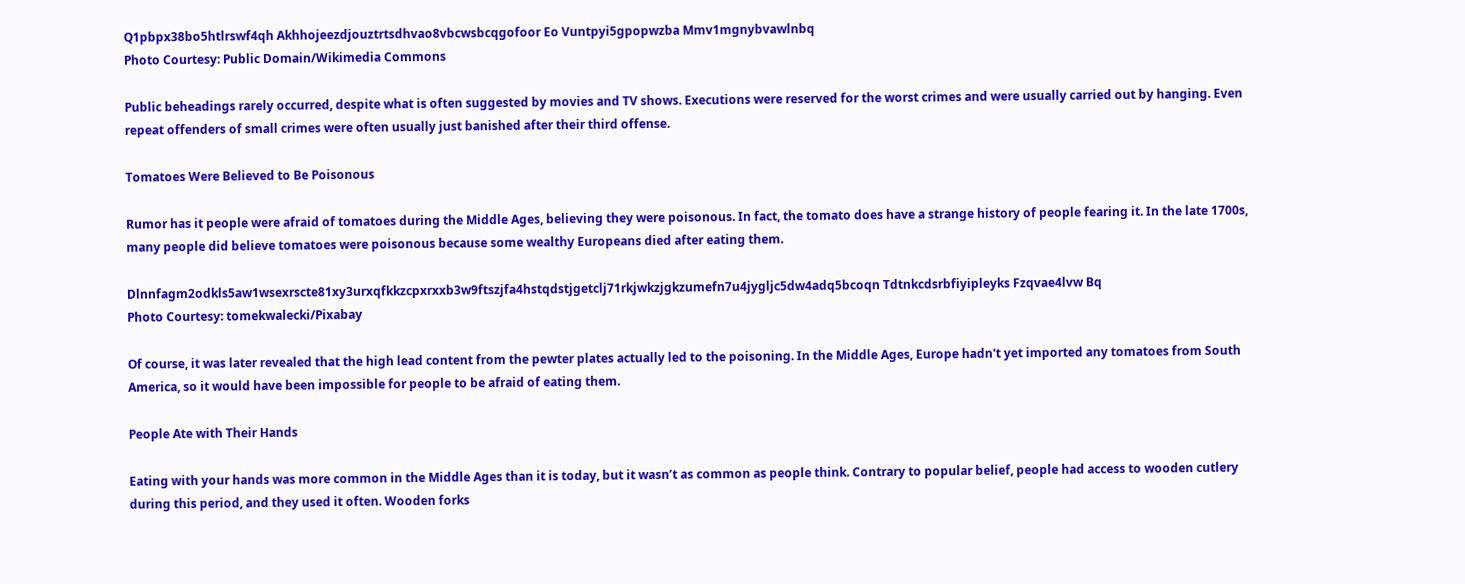Q1pbpx38bo5htlrswf4qh Akhhojeezdjouztrtsdhvao8vbcwsbcqgofoor Eo Vuntpyi5gpopwzba Mmv1mgnybvawlnbq
Photo Courtesy: Public Domain/Wikimedia Commons

Public beheadings rarely occurred, despite what is often suggested by movies and TV shows. Executions were reserved for the worst crimes and were usually carried out by hanging. Even repeat offenders of small crimes were often usually just banished after their third offense.

Tomatoes Were Believed to Be Poisonous

Rumor has it people were afraid of tomatoes during the Middle Ages, believing they were poisonous. In fact, the tomato does have a strange history of people fearing it. In the late 1700s, many people did believe tomatoes were poisonous because some wealthy Europeans died after eating them.

Dlnnfagm2odkls5aw1wsexrscte81xy3urxqfkkzcpxrxxb3w9ftszjfa4hstqdstjgetclj71rkjwkzjgkzumefn7u4jygljc5dw4adq5bcoqn Tdtnkcdsrbfiyipleyks Fzqvae4lvw Bq
Photo Courtesy: tomekwalecki/Pixabay

Of course, it was later revealed that the high lead content from the pewter plates actually led to the poisoning. In the Middle Ages, Europe hadn't yet imported any tomatoes from South America, so it would have been impossible for people to be afraid of eating them.

People Ate with Their Hands

Eating with your hands was more common in the Middle Ages than it is today, but it wasn’t as common as people think. Contrary to popular belief, people had access to wooden cutlery during this period, and they used it often. Wooden forks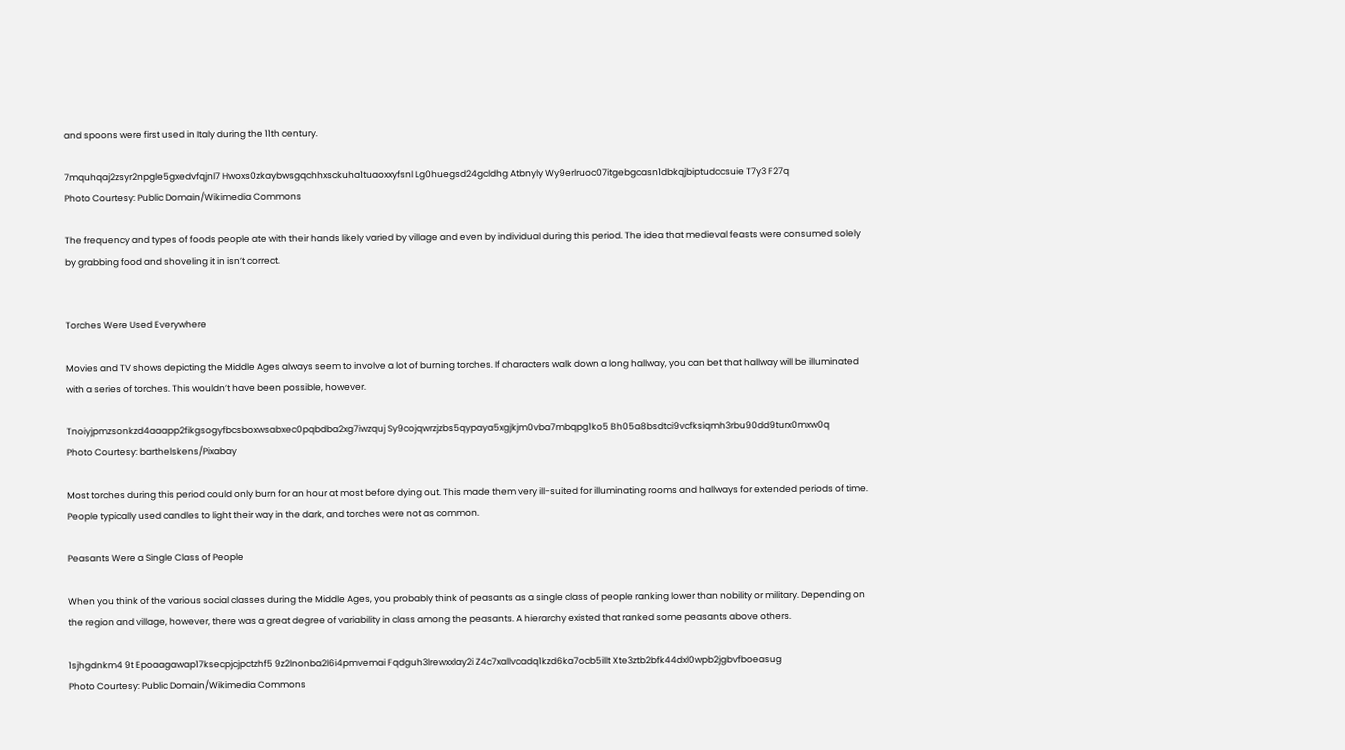and spoons were first used in Italy during the 11th century.

7mquhqaj2zsyr2npgle5gxedvfqjnl7 Hwoxs0zkaybwsgqchhxsckuha1tuaoxxyfsnl Lg0huegsd24gcldhg Atbnyly Wy9erlruoc07itgebgcasn1dbkqjbiptudccsuie T7y3 F27q
Photo Courtesy: Public Domain/Wikimedia Commons

The frequency and types of foods people ate with their hands likely varied by village and even by individual during this period. The idea that medieval feasts were consumed solely by grabbing food and shoveling it in isn’t correct.


Torches Were Used Everywhere

Movies and TV shows depicting the Middle Ages always seem to involve a lot of burning torches. If characters walk down a long hallway, you can bet that hallway will be illuminated with a series of torches. This wouldn’t have been possible, however.

Tnoiyjpmzsonkzd4aaapp2fikgsogyfbcsboxwsabxec0pqbdba2xg7iwzquj Sy9cojqwrzjzbs5qypaya5xgjkjm0vba7mbqpg1ko5 Bh05a8bsdtci9vcfksiqmh3rbu90dd9turx0mxw0q
Photo Courtesy: barthelskens/Pixabay

Most torches during this period could only burn for an hour at most before dying out. This made them very ill-suited for illuminating rooms and hallways for extended periods of time. People typically used candles to light their way in the dark, and torches were not as common.

Peasants Were a Single Class of People

When you think of the various social classes during the Middle Ages, you probably think of peasants as a single class of people ranking lower than nobility or military. Depending on the region and village, however, there was a great degree of variability in class among the peasants. A hierarchy existed that ranked some peasants above others.

1sjhgdnkm4 9t Epoaagawap17ksecpjcjpctzhf5 9z2lnonba2l6i4pmvemai Fqdguh3lrewxxlay2i Z4c7xallvcadq1kzd6ka7ocb5illt Xte3ztb2bfk44dxl0wpb2jgbvfboeasug
Photo Courtesy: Public Domain/Wikimedia Commons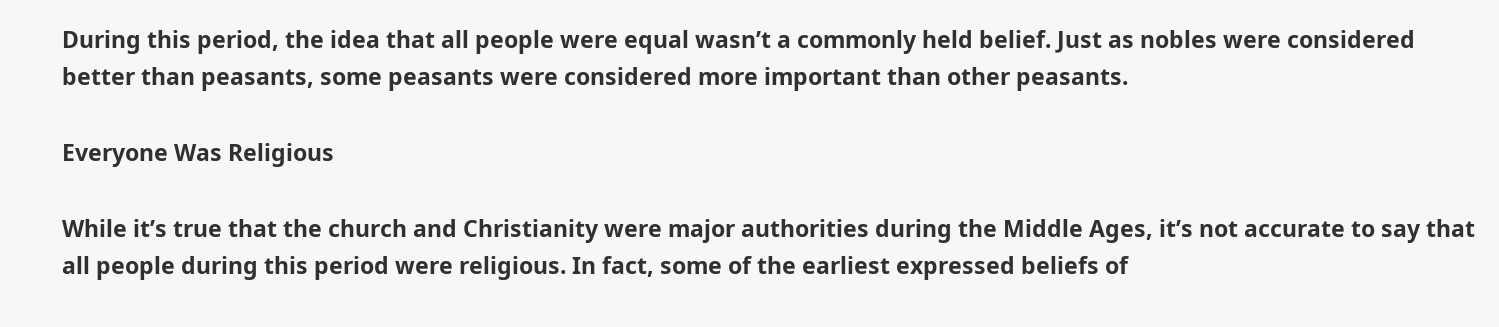During this period, the idea that all people were equal wasn’t a commonly held belief. Just as nobles were considered better than peasants, some peasants were considered more important than other peasants.

Everyone Was Religious

While it’s true that the church and Christianity were major authorities during the Middle Ages, it’s not accurate to say that all people during this period were religious. In fact, some of the earliest expressed beliefs of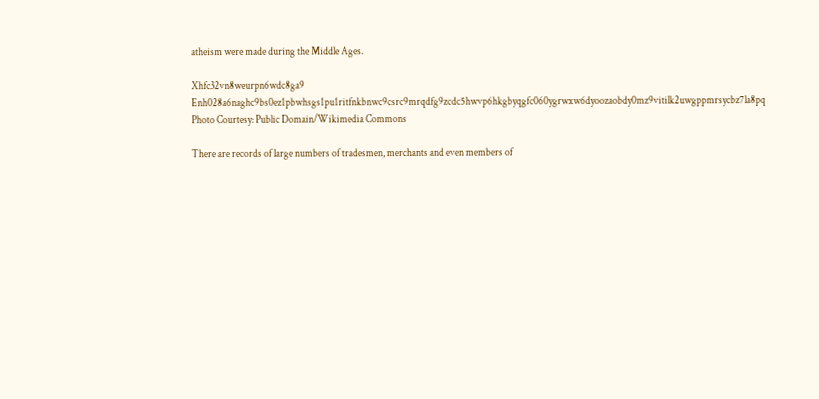atheism were made during the Middle Ages.

Xhfc32vn8weurpn6wdc8ga9 Enh028a6naghc9bs0ez1pbwhsgs1pu1ritfnkbnwc9csrc9mrqdfg9zcdc5hwvp6hkgbyqgfc060ygrwxw6dyoozaobdy0mz9vitilk2uwgppmrsycbz7la8pq
Photo Courtesy: Public Domain/Wikimedia Commons

There are records of large numbers of tradesmen, merchants and even members of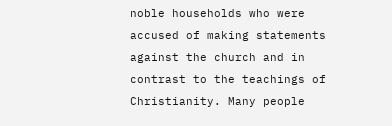noble households who were accused of making statements against the church and in contrast to the teachings of Christianity. Many people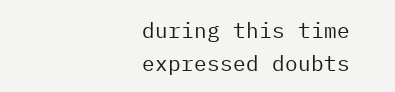during this time expressed doubts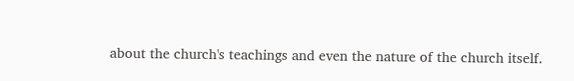about the church's teachings and even the nature of the church itself.